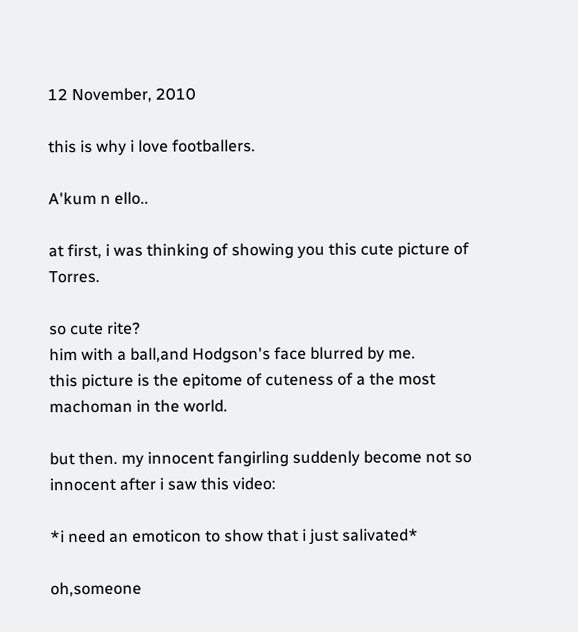12 November, 2010

this is why i love footballers.

A'kum n ello..

at first, i was thinking of showing you this cute picture of Torres.

so cute rite?
him with a ball,and Hodgson's face blurred by me.
this picture is the epitome of cuteness of a the most machoman in the world.

but then. my innocent fangirling suddenly become not so innocent after i saw this video:

*i need an emoticon to show that i just salivated*

oh,someone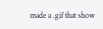made a .gif that show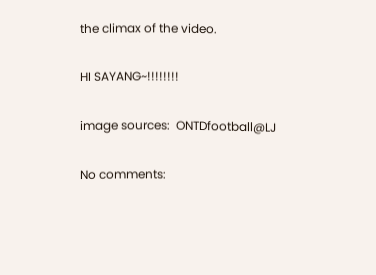the climax of the video.

HI SAYANG~!!!!!!!!

image sources:  ONTDfootball@LJ

No comments: